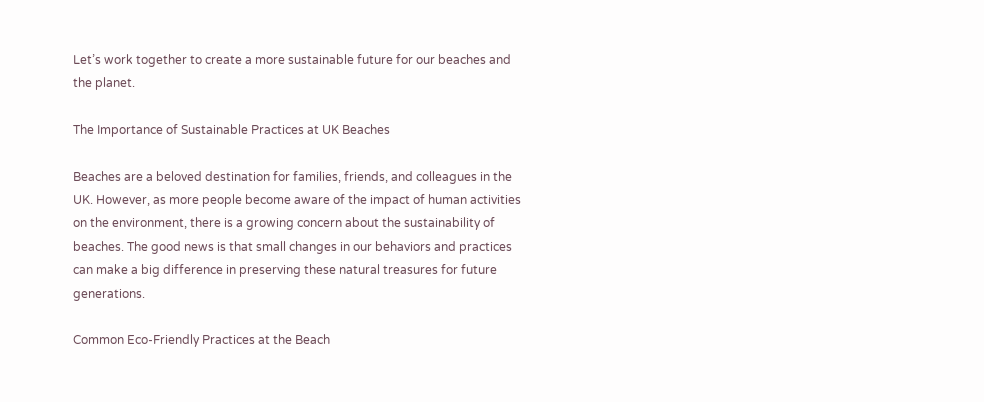Let’s work together to create a more sustainable future for our beaches and the planet.

The Importance of Sustainable Practices at UK Beaches

Beaches are a beloved destination for families, friends, and colleagues in the UK. However, as more people become aware of the impact of human activities on the environment, there is a growing concern about the sustainability of beaches. The good news is that small changes in our behaviors and practices can make a big difference in preserving these natural treasures for future generations.

Common Eco-Friendly Practices at the Beach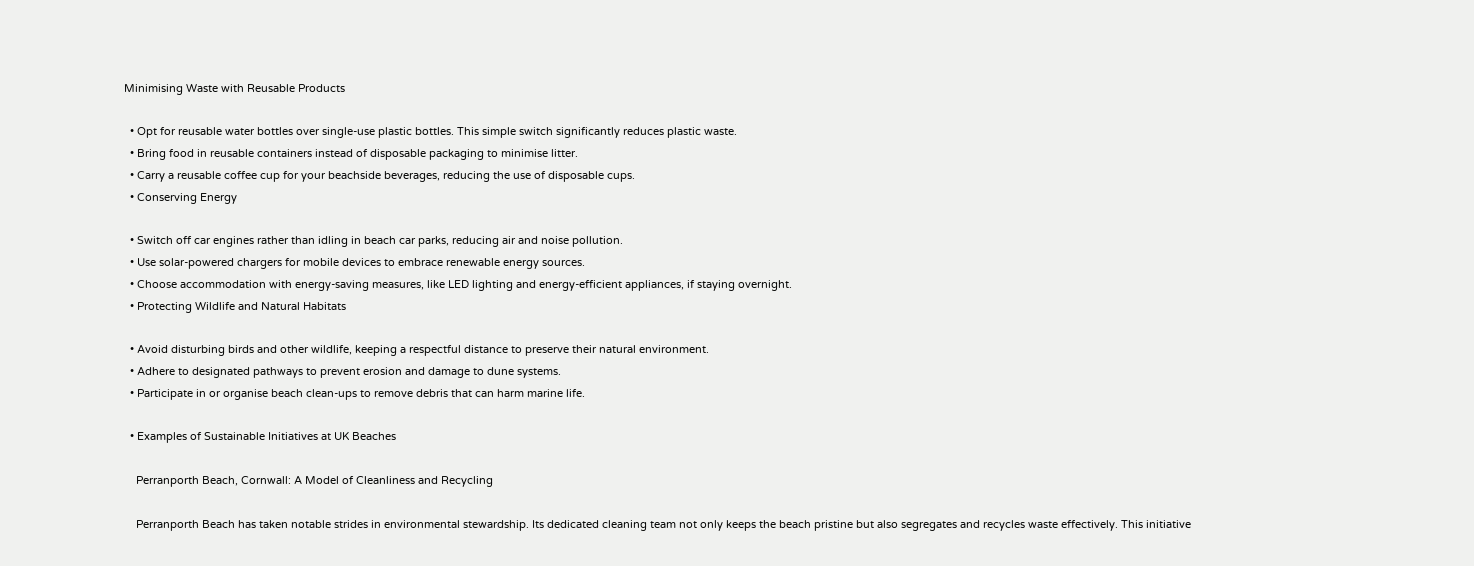Minimising Waste with Reusable Products

  • Opt for reusable water bottles over single-use plastic bottles. This simple switch significantly reduces plastic waste.
  • Bring food in reusable containers instead of disposable packaging to minimise litter.
  • Carry a reusable coffee cup for your beachside beverages, reducing the use of disposable cups.
  • Conserving Energy

  • Switch off car engines rather than idling in beach car parks, reducing air and noise pollution.
  • Use solar-powered chargers for mobile devices to embrace renewable energy sources.
  • Choose accommodation with energy-saving measures, like LED lighting and energy-efficient appliances, if staying overnight.
  • Protecting Wildlife and Natural Habitats

  • Avoid disturbing birds and other wildlife, keeping a respectful distance to preserve their natural environment.
  • Adhere to designated pathways to prevent erosion and damage to dune systems.
  • Participate in or organise beach clean-ups to remove debris that can harm marine life.

  • Examples of Sustainable Initiatives at UK Beaches

    Perranporth Beach, Cornwall: A Model of Cleanliness and Recycling

    Perranporth Beach has taken notable strides in environmental stewardship. Its dedicated cleaning team not only keeps the beach pristine but also segregates and recycles waste effectively. This initiative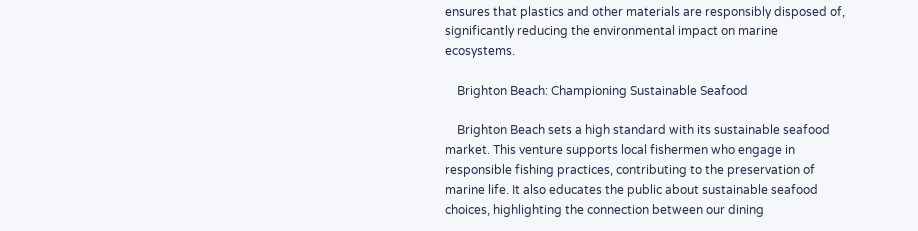ensures that plastics and other materials are responsibly disposed of, significantly reducing the environmental impact on marine ecosystems.

    Brighton Beach: Championing Sustainable Seafood

    Brighton Beach sets a high standard with its sustainable seafood market. This venture supports local fishermen who engage in responsible fishing practices, contributing to the preservation of marine life. It also educates the public about sustainable seafood choices, highlighting the connection between our dining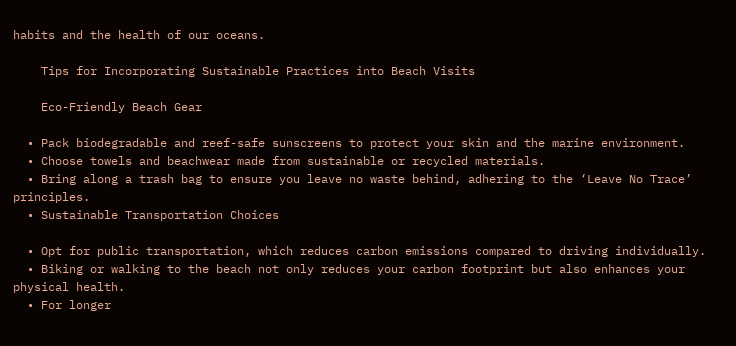habits and the health of our oceans.

    Tips for Incorporating Sustainable Practices into Beach Visits

    Eco-Friendly Beach Gear

  • Pack biodegradable and reef-safe sunscreens to protect your skin and the marine environment.
  • Choose towels and beachwear made from sustainable or recycled materials.
  • Bring along a trash bag to ensure you leave no waste behind, adhering to the ‘Leave No Trace’ principles.
  • Sustainable Transportation Choices

  • Opt for public transportation, which reduces carbon emissions compared to driving individually.
  • Biking or walking to the beach not only reduces your carbon footprint but also enhances your physical health.
  • For longer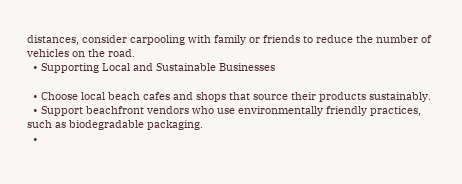distances, consider carpooling with family or friends to reduce the number of vehicles on the road.
  • Supporting Local and Sustainable Businesses

  • Choose local beach cafes and shops that source their products sustainably.
  • Support beachfront vendors who use environmentally friendly practices, such as biodegradable packaging.
  •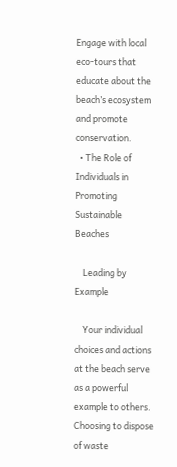Engage with local eco-tours that educate about the beach’s ecosystem and promote conservation.
  • The Role of Individuals in Promoting Sustainable Beaches

    Leading by Example

    Your individual choices and actions at the beach serve as a powerful example to others. Choosing to dispose of waste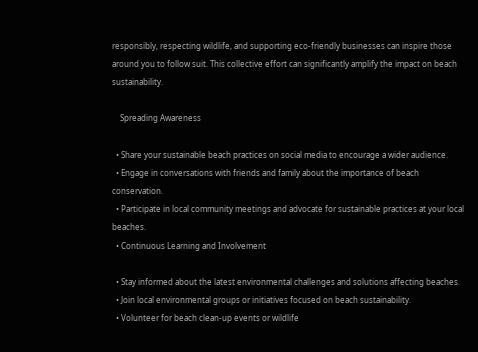responsibly, respecting wildlife, and supporting eco-friendly businesses can inspire those around you to follow suit. This collective effort can significantly amplify the impact on beach sustainability.

    Spreading Awareness

  • Share your sustainable beach practices on social media to encourage a wider audience.
  • Engage in conversations with friends and family about the importance of beach conservation.
  • Participate in local community meetings and advocate for sustainable practices at your local beaches.
  • Continuous Learning and Involvement

  • Stay informed about the latest environmental challenges and solutions affecting beaches.
  • Join local environmental groups or initiatives focused on beach sustainability.
  • Volunteer for beach clean-up events or wildlife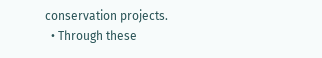conservation projects.
  • Through these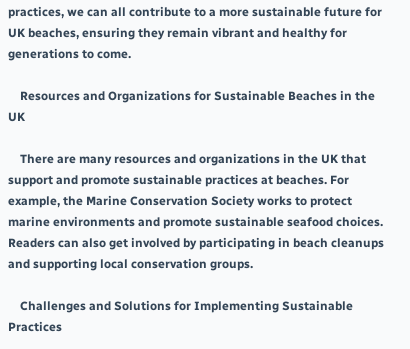practices, we can all contribute to a more sustainable future for UK beaches, ensuring they remain vibrant and healthy for generations to come.

    Resources and Organizations for Sustainable Beaches in the UK

    There are many resources and organizations in the UK that support and promote sustainable practices at beaches. For example, the Marine Conservation Society works to protect marine environments and promote sustainable seafood choices. Readers can also get involved by participating in beach cleanups and supporting local conservation groups.

    Challenges and Solutions for Implementing Sustainable Practices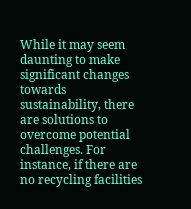While it may seem daunting to make significant changes towards sustainability, there are solutions to overcome potential challenges. For instance, if there are no recycling facilities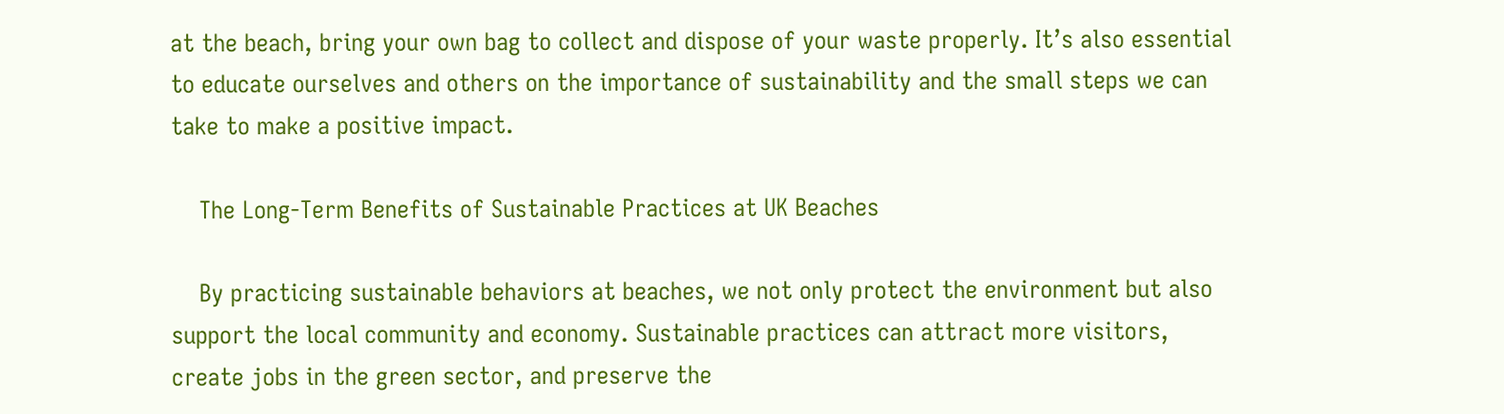at the beach, bring your own bag to collect and dispose of your waste properly. It’s also essential to educate ourselves and others on the importance of sustainability and the small steps we can take to make a positive impact.

    The Long-Term Benefits of Sustainable Practices at UK Beaches

    By practicing sustainable behaviors at beaches, we not only protect the environment but also support the local community and economy. Sustainable practices can attract more visitors, create jobs in the green sector, and preserve the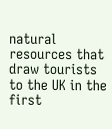natural resources that draw tourists to the UK in the first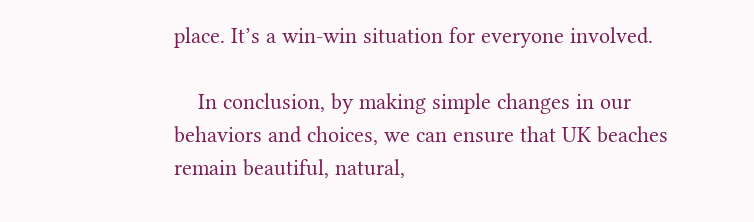place. It’s a win-win situation for everyone involved.

    In conclusion, by making simple changes in our behaviors and choices, we can ensure that UK beaches remain beautiful, natural,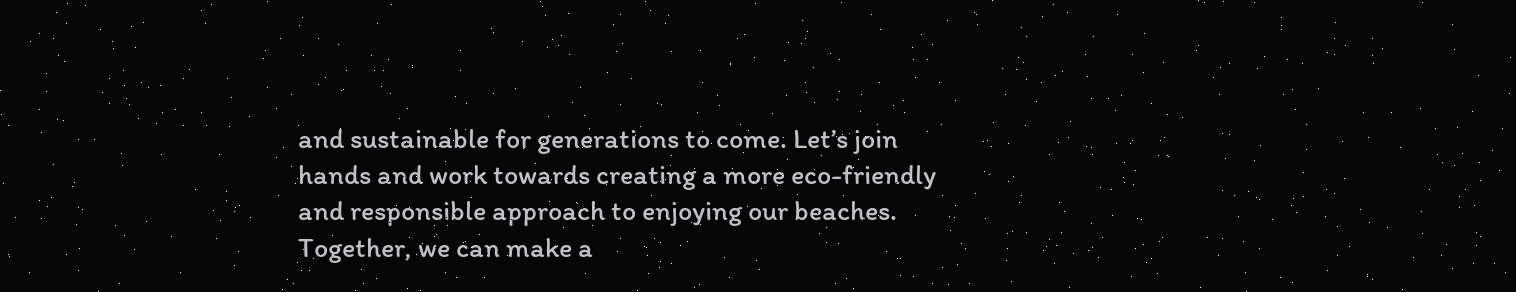and sustainable for generations to come. Let’s join hands and work towards creating a more eco-friendly and responsible approach to enjoying our beaches. Together, we can make a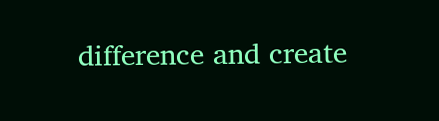difference and create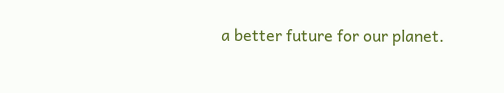a better future for our planet.